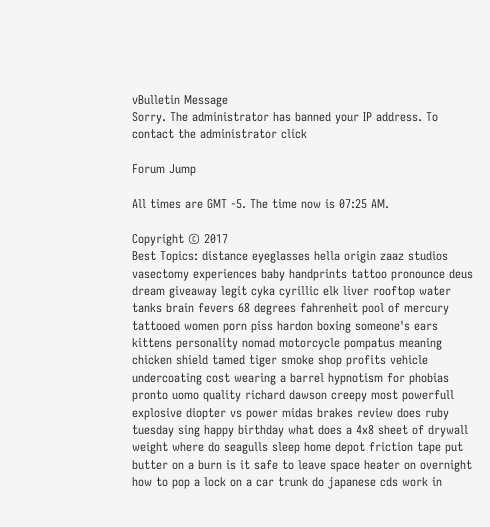vBulletin Message
Sorry. The administrator has banned your IP address. To contact the administrator click

Forum Jump

All times are GMT -5. The time now is 07:25 AM.

Copyright © 2017
Best Topics: distance eyeglasses hella origin zaaz studios vasectomy experiences baby handprints tattoo pronounce deus dream giveaway legit cyka cyrillic elk liver rooftop water tanks brain fevers 68 degrees fahrenheit pool of mercury tattooed women porn piss hardon boxing someone's ears kittens personality nomad motorcycle pompatus meaning chicken shield tamed tiger smoke shop profits vehicle undercoating cost wearing a barrel hypnotism for phobias pronto uomo quality richard dawson creepy most powerfull explosive diopter vs power midas brakes review does ruby tuesday sing happy birthday what does a 4x8 sheet of drywall weight where do seagulls sleep home depot friction tape put butter on a burn is it safe to leave space heater on overnight how to pop a lock on a car trunk do japanese cds work in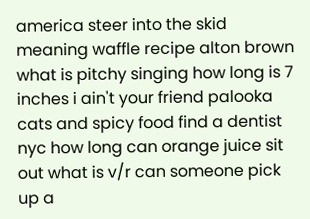america steer into the skid meaning waffle recipe alton brown what is pitchy singing how long is 7 inches i ain't your friend palooka cats and spicy food find a dentist nyc how long can orange juice sit out what is v/r can someone pick up a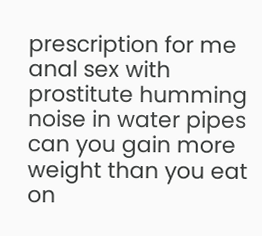prescription for me anal sex with prostitute humming noise in water pipes can you gain more weight than you eat on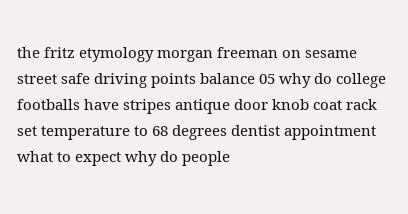the fritz etymology morgan freeman on sesame street safe driving points balance 05 why do college footballs have stripes antique door knob coat rack set temperature to 68 degrees dentist appointment what to expect why do people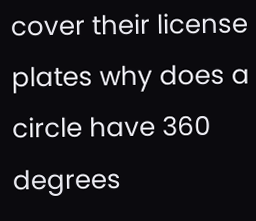cover their license plates why does a circle have 360 degrees